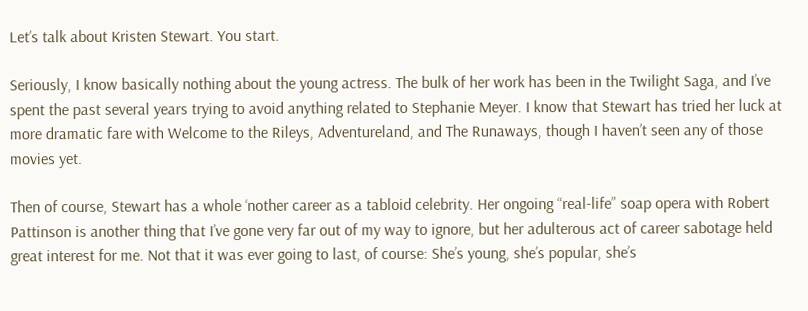Let’s talk about Kristen Stewart. You start.

Seriously, I know basically nothing about the young actress. The bulk of her work has been in the Twilight Saga, and I’ve spent the past several years trying to avoid anything related to Stephanie Meyer. I know that Stewart has tried her luck at more dramatic fare with Welcome to the Rileys, Adventureland, and The Runaways, though I haven’t seen any of those movies yet.

Then of course, Stewart has a whole ‘nother career as a tabloid celebrity. Her ongoing “real-life” soap opera with Robert Pattinson is another thing that I’ve gone very far out of my way to ignore, but her adulterous act of career sabotage held great interest for me. Not that it was ever going to last, of course: She’s young, she’s popular, she’s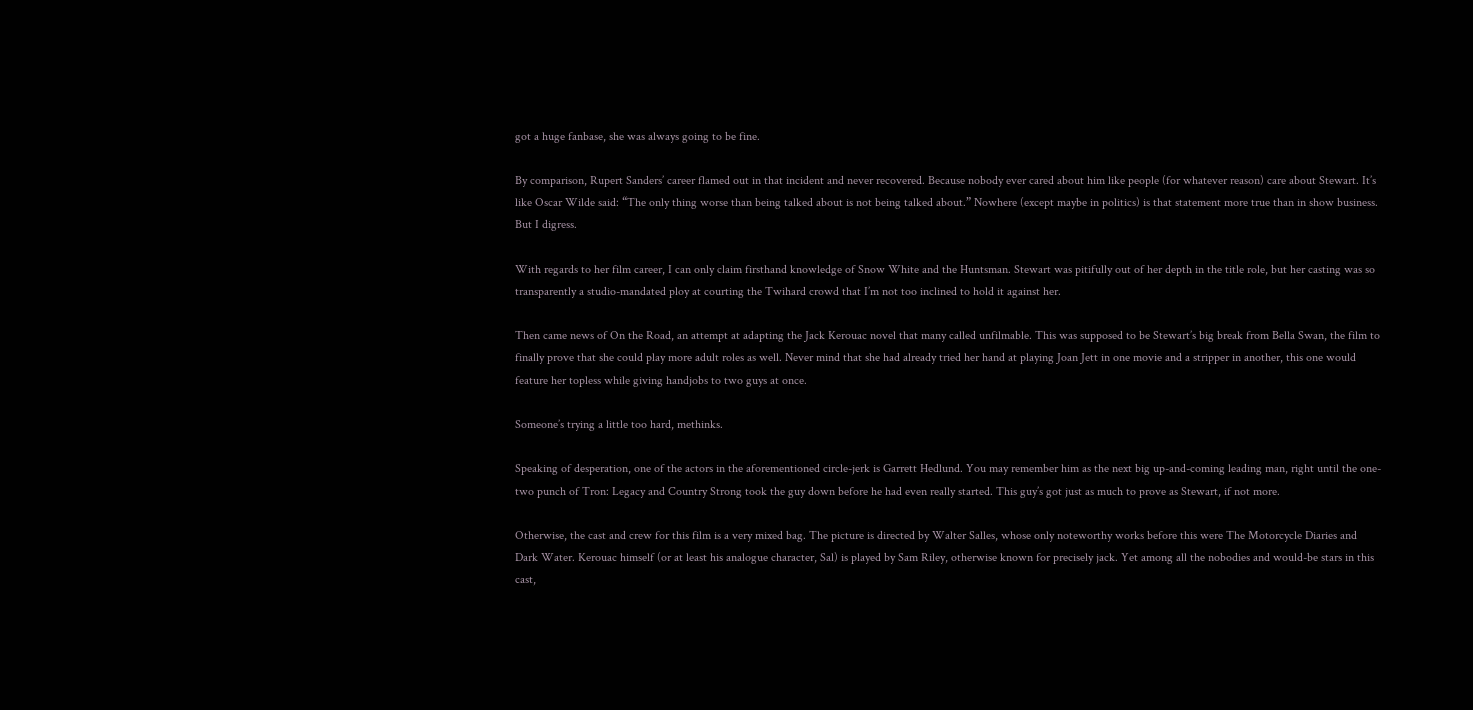got a huge fanbase, she was always going to be fine.

By comparison, Rupert Sanders’ career flamed out in that incident and never recovered. Because nobody ever cared about him like people (for whatever reason) care about Stewart. It’s like Oscar Wilde said: “The only thing worse than being talked about is not being talked about.” Nowhere (except maybe in politics) is that statement more true than in show business. But I digress.

With regards to her film career, I can only claim firsthand knowledge of Snow White and the Huntsman. Stewart was pitifully out of her depth in the title role, but her casting was so transparently a studio-mandated ploy at courting the Twihard crowd that I’m not too inclined to hold it against her.

Then came news of On the Road, an attempt at adapting the Jack Kerouac novel that many called unfilmable. This was supposed to be Stewart’s big break from Bella Swan, the film to finally prove that she could play more adult roles as well. Never mind that she had already tried her hand at playing Joan Jett in one movie and a stripper in another, this one would feature her topless while giving handjobs to two guys at once.

Someone’s trying a little too hard, methinks.

Speaking of desperation, one of the actors in the aforementioned circle-jerk is Garrett Hedlund. You may remember him as the next big up-and-coming leading man, right until the one-two punch of Tron: Legacy and Country Strong took the guy down before he had even really started. This guy’s got just as much to prove as Stewart, if not more.

Otherwise, the cast and crew for this film is a very mixed bag. The picture is directed by Walter Salles, whose only noteworthy works before this were The Motorcycle Diaries and Dark Water. Kerouac himself (or at least his analogue character, Sal) is played by Sam Riley, otherwise known for precisely jack. Yet among all the nobodies and would-be stars in this cast,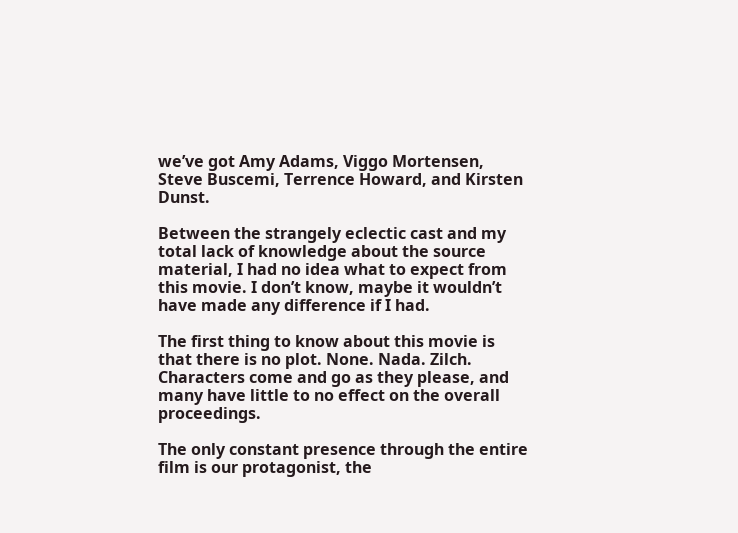we’ve got Amy Adams, Viggo Mortensen, Steve Buscemi, Terrence Howard, and Kirsten Dunst.

Between the strangely eclectic cast and my total lack of knowledge about the source material, I had no idea what to expect from this movie. I don’t know, maybe it wouldn’t have made any difference if I had.

The first thing to know about this movie is that there is no plot. None. Nada. Zilch. Characters come and go as they please, and many have little to no effect on the overall proceedings.

The only constant presence through the entire film is our protagonist, the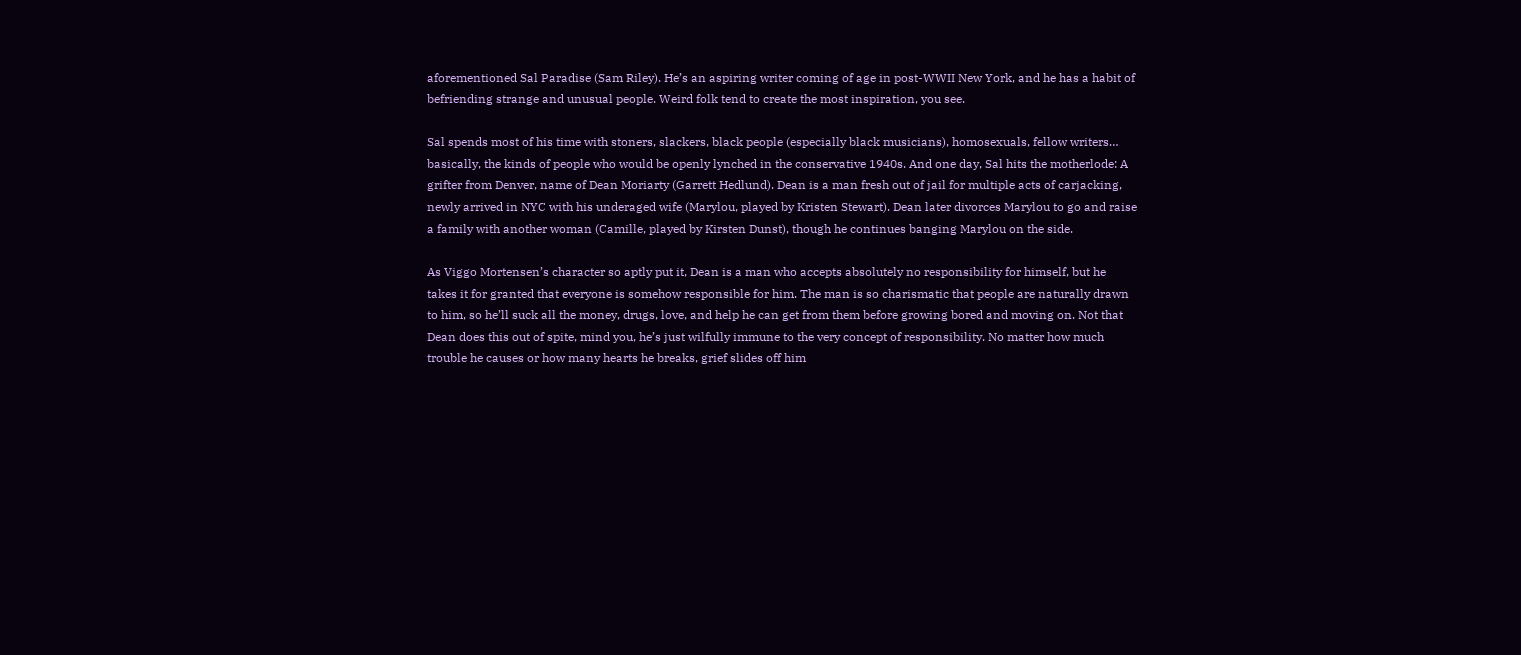aforementioned Sal Paradise (Sam Riley). He’s an aspiring writer coming of age in post-WWII New York, and he has a habit of befriending strange and unusual people. Weird folk tend to create the most inspiration, you see.

Sal spends most of his time with stoners, slackers, black people (especially black musicians), homosexuals, fellow writers… basically, the kinds of people who would be openly lynched in the conservative 1940s. And one day, Sal hits the motherlode: A grifter from Denver, name of Dean Moriarty (Garrett Hedlund). Dean is a man fresh out of jail for multiple acts of carjacking, newly arrived in NYC with his underaged wife (Marylou, played by Kristen Stewart). Dean later divorces Marylou to go and raise a family with another woman (Camille, played by Kirsten Dunst), though he continues banging Marylou on the side.

As Viggo Mortensen’s character so aptly put it, Dean is a man who accepts absolutely no responsibility for himself, but he takes it for granted that everyone is somehow responsible for him. The man is so charismatic that people are naturally drawn to him, so he’ll suck all the money, drugs, love, and help he can get from them before growing bored and moving on. Not that Dean does this out of spite, mind you, he’s just wilfully immune to the very concept of responsibility. No matter how much trouble he causes or how many hearts he breaks, grief slides off him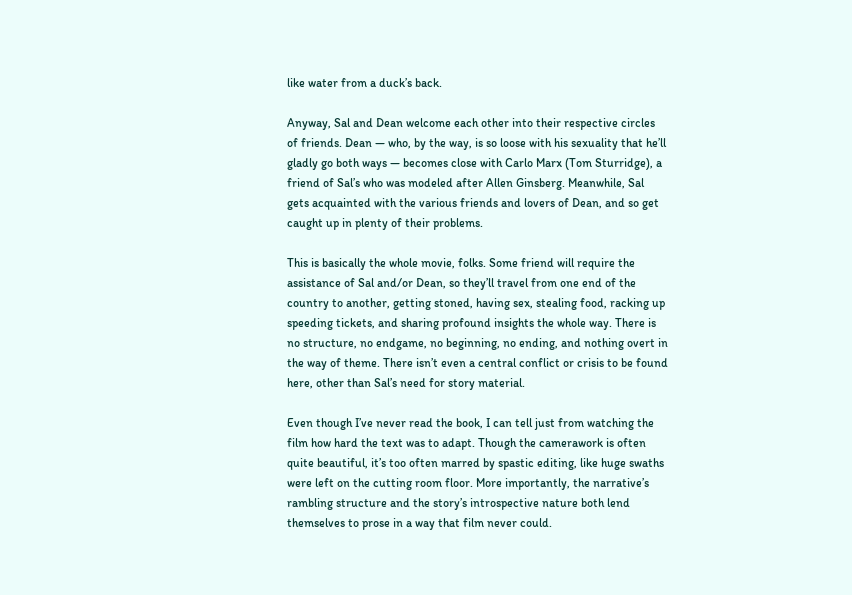like water from a duck’s back.

Anyway, Sal and Dean welcome each other into their respective circles of friends. Dean — who, by the way, is so loose with his sexuality that he’ll gladly go both ways — becomes close with Carlo Marx (Tom Sturridge), a friend of Sal’s who was modeled after Allen Ginsberg. Meanwhile, Sal gets acquainted with the various friends and lovers of Dean, and so get caught up in plenty of their problems.

This is basically the whole movie, folks. Some friend will require the assistance of Sal and/or Dean, so they’ll travel from one end of the country to another, getting stoned, having sex, stealing food, racking up speeding tickets, and sharing profound insights the whole way. There is no structure, no endgame, no beginning, no ending, and nothing overt in the way of theme. There isn’t even a central conflict or crisis to be found here, other than Sal’s need for story material.

Even though I’ve never read the book, I can tell just from watching the film how hard the text was to adapt. Though the camerawork is often quite beautiful, it’s too often marred by spastic editing, like huge swaths were left on the cutting room floor. More importantly, the narrative’s rambling structure and the story’s introspective nature both lend themselves to prose in a way that film never could.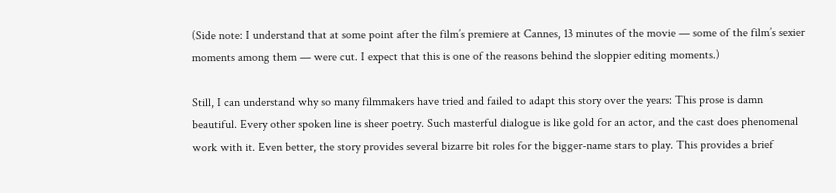(Side note: I understand that at some point after the film’s premiere at Cannes, 13 minutes of the movie — some of the film’s sexier moments among them — were cut. I expect that this is one of the reasons behind the sloppier editing moments.)

Still, I can understand why so many filmmakers have tried and failed to adapt this story over the years: This prose is damn beautiful. Every other spoken line is sheer poetry. Such masterful dialogue is like gold for an actor, and the cast does phenomenal work with it. Even better, the story provides several bizarre bit roles for the bigger-name stars to play. This provides a brief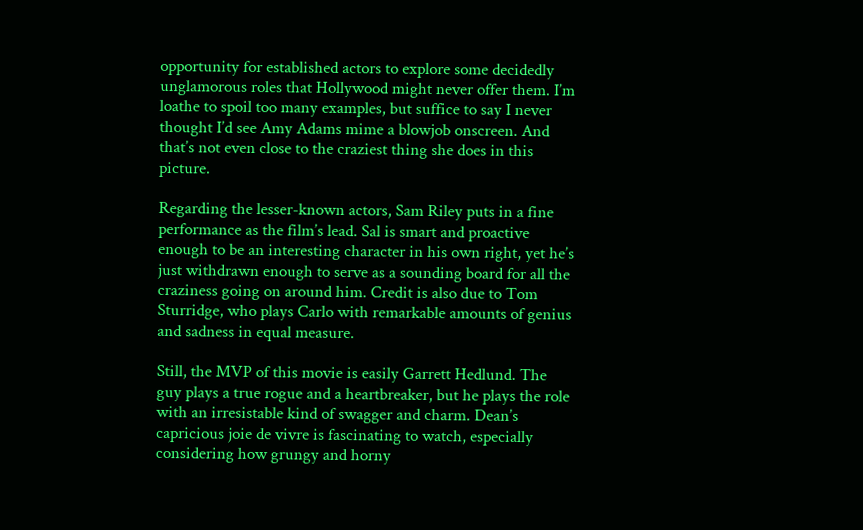opportunity for established actors to explore some decidedly unglamorous roles that Hollywood might never offer them. I’m loathe to spoil too many examples, but suffice to say I never thought I’d see Amy Adams mime a blowjob onscreen. And that’s not even close to the craziest thing she does in this picture.

Regarding the lesser-known actors, Sam Riley puts in a fine performance as the film’s lead. Sal is smart and proactive enough to be an interesting character in his own right, yet he’s just withdrawn enough to serve as a sounding board for all the craziness going on around him. Credit is also due to Tom Sturridge, who plays Carlo with remarkable amounts of genius and sadness in equal measure.

Still, the MVP of this movie is easily Garrett Hedlund. The guy plays a true rogue and a heartbreaker, but he plays the role with an irresistable kind of swagger and charm. Dean’s capricious joie de vivre is fascinating to watch, especially considering how grungy and horny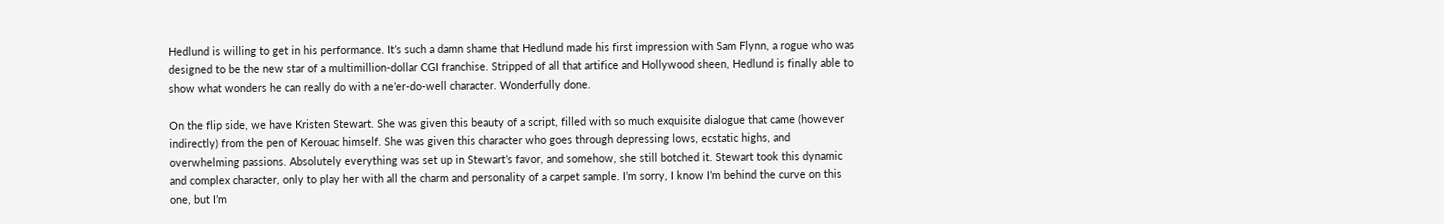Hedlund is willing to get in his performance. It’s such a damn shame that Hedlund made his first impression with Sam Flynn, a rogue who was designed to be the new star of a multimillion-dollar CGI franchise. Stripped of all that artifice and Hollywood sheen, Hedlund is finally able to show what wonders he can really do with a ne’er-do-well character. Wonderfully done.

On the flip side, we have Kristen Stewart. She was given this beauty of a script, filled with so much exquisite dialogue that came (however indirectly) from the pen of Kerouac himself. She was given this character who goes through depressing lows, ecstatic highs, and overwhelming passions. Absolutely everything was set up in Stewart’s favor, and somehow, she still botched it. Stewart took this dynamic and complex character, only to play her with all the charm and personality of a carpet sample. I’m sorry, I know I’m behind the curve on this one, but I’m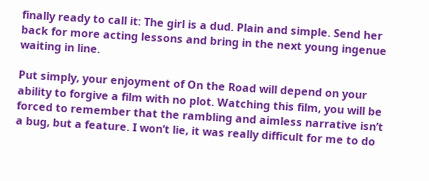finally ready to call it: The girl is a dud. Plain and simple. Send her back for more acting lessons and bring in the next young ingenue waiting in line.

Put simply, your enjoyment of On the Road will depend on your ability to forgive a film with no plot. Watching this film, you will be forced to remember that the rambling and aimless narrative isn’t a bug, but a feature. I won’t lie, it was really difficult for me to do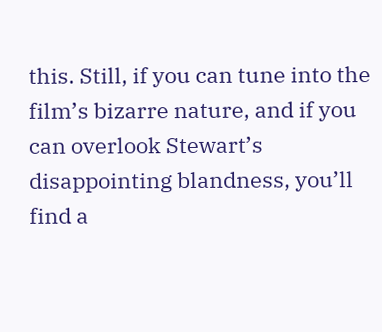this. Still, if you can tune into the film’s bizarre nature, and if you can overlook Stewart’s disappointing blandness, you’ll find a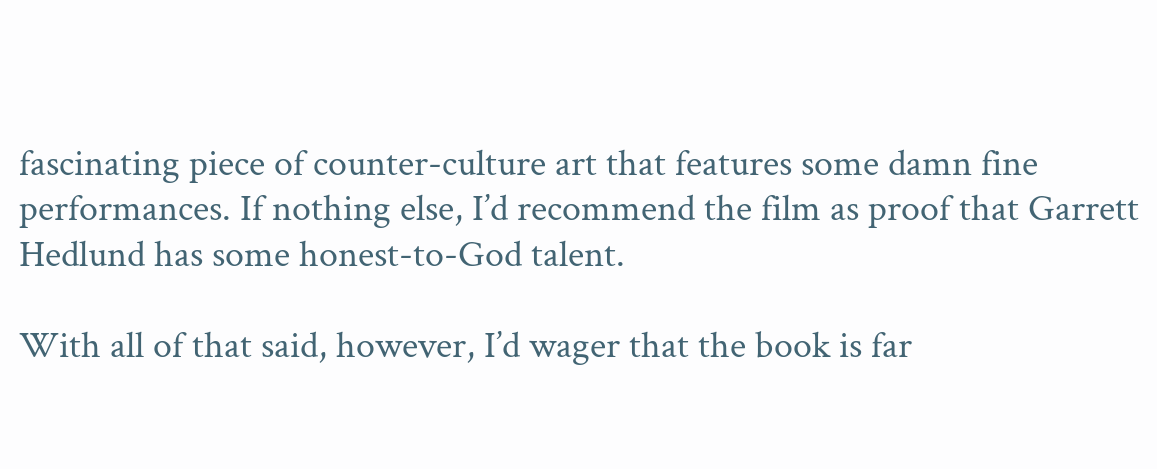fascinating piece of counter-culture art that features some damn fine performances. If nothing else, I’d recommend the film as proof that Garrett Hedlund has some honest-to-God talent.

With all of that said, however, I’d wager that the book is far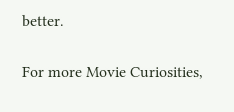better.

For more Movie Curiosities,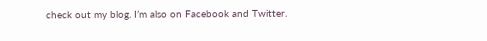check out my blog. I’m also on Facebook and Twitter.